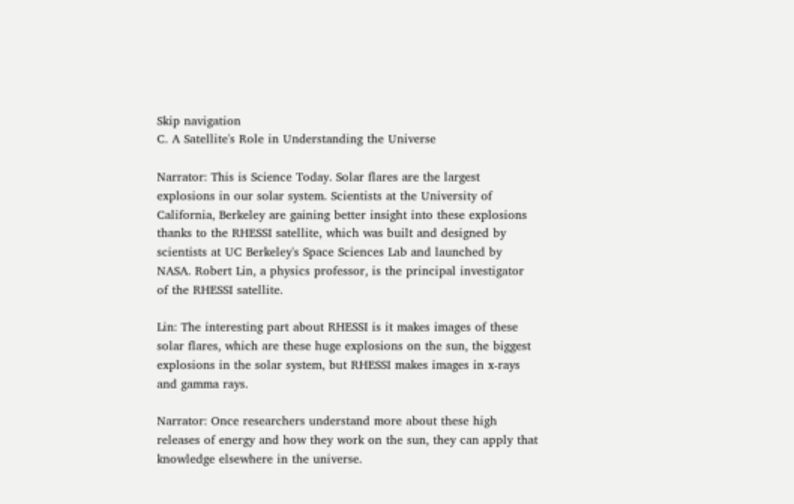Skip navigation
C. A Satellite's Role in Understanding the Universe

Narrator: This is Science Today. Solar flares are the largest explosions in our solar system. Scientists at the University of California, Berkeley are gaining better insight into these explosions thanks to the RHESSI satellite, which was built and designed by scientists at UC Berkeley's Space Sciences Lab and launched by NASA. Robert Lin, a physics professor, is the principal investigator of the RHESSI satellite.

Lin: The interesting part about RHESSI is it makes images of these solar flares, which are these huge explosions on the sun, the biggest explosions in the solar system, but RHESSI makes images in x-rays and gamma rays.

Narrator: Once researchers understand more about these high releases of energy and how they work on the sun, they can apply that knowledge elsewhere in the universe.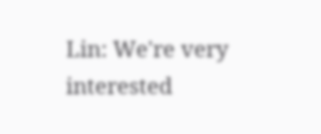Lin: We're very interested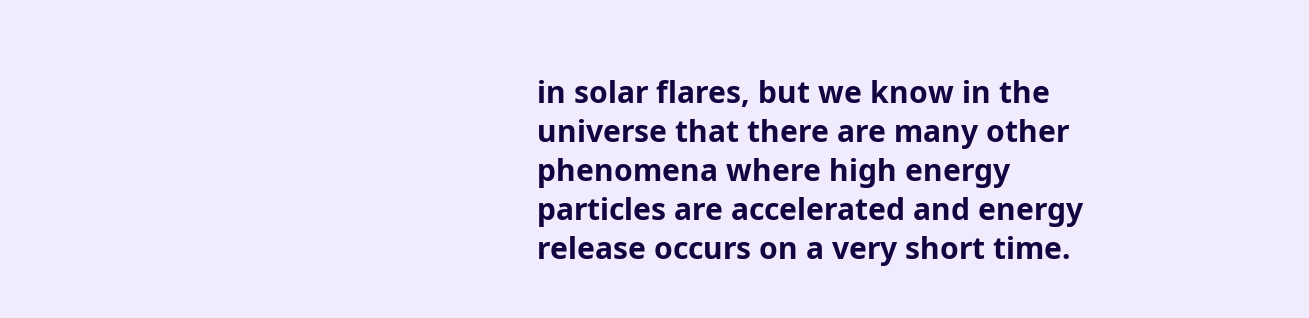in solar flares, but we know in the universe that there are many other phenomena where high energy particles are accelerated and energy release occurs on a very short time.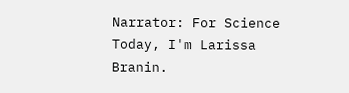Narrator: For Science Today, I'm Larissa Branin.